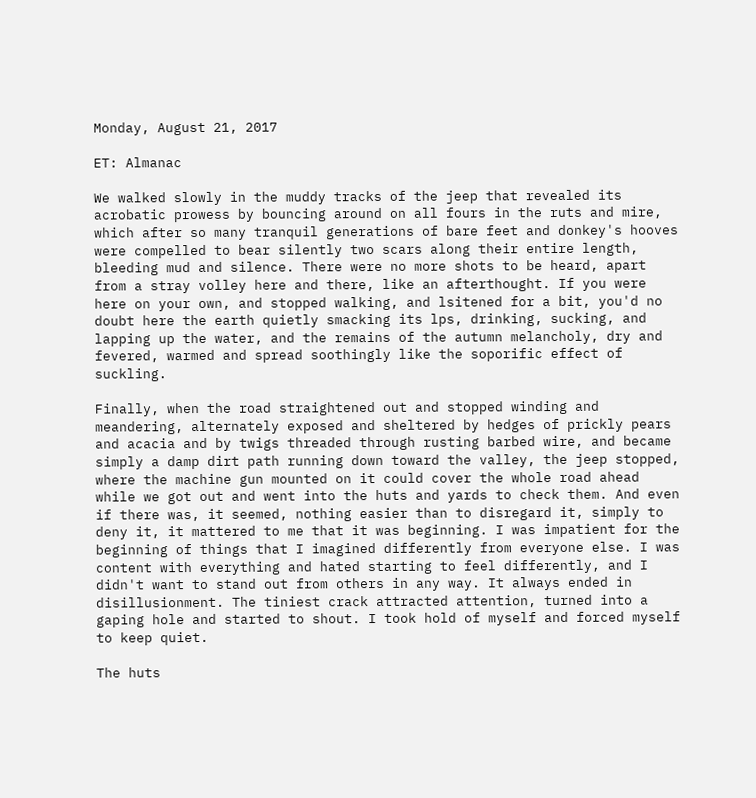Monday, August 21, 2017

ET: Almanac

We walked slowly in the muddy tracks of the jeep that revealed its acrobatic prowess by bouncing around on all fours in the ruts and mire, which after so many tranquil generations of bare feet and donkey's hooves were compelled to bear silently two scars along their entire length, bleeding mud and silence. There were no more shots to be heard, apart from a stray volley here and there, like an afterthought. If you were here on your own, and stopped walking, and lsitened for a bit, you'd no doubt here the earth quietly smacking its lps, drinking, sucking, and lapping up the water, and the remains of the autumn melancholy, dry and fevered, warmed and spread soothingly like the soporific effect of suckling.

Finally, when the road straightened out and stopped winding and meandering, alternately exposed and sheltered by hedges of prickly pears and acacia and by twigs threaded through rusting barbed wire, and became simply a damp dirt path running down toward the valley, the jeep stopped, where the machine gun mounted on it could cover the whole road ahead while we got out and went into the huts and yards to check them. And even if there was, it seemed, nothing easier than to disregard it, simply to deny it, it mattered to me that it was beginning. I was impatient for the beginning of things that I imagined differently from everyone else. I was content with everything and hated starting to feel differently, and I didn't want to stand out from others in any way. It always ended in disillusionment. The tiniest crack attracted attention, turned into a gaping hole and started to shout. I took hold of myself and forced myself to keep quiet.

The huts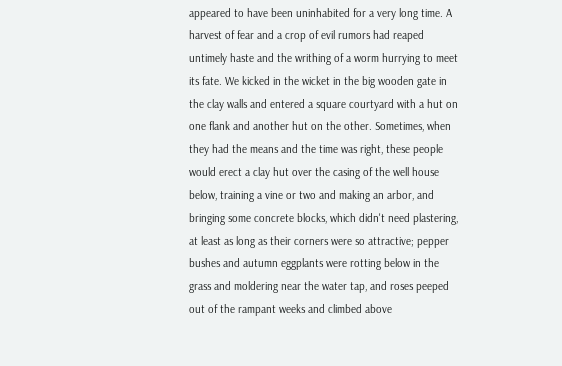appeared to have been uninhabited for a very long time. A harvest of fear and a crop of evil rumors had reaped untimely haste and the writhing of a worm hurrying to meet its fate. We kicked in the wicket in the big wooden gate in the clay walls and entered a square courtyard with a hut on one flank and another hut on the other. Sometimes, when they had the means and the time was right, these people would erect a clay hut over the casing of the well house below, training a vine or two and making an arbor, and bringing some concrete blocks, which didn't need plastering, at least as long as their corners were so attractive; pepper bushes and autumn eggplants were rotting below in the grass and moldering near the water tap, and roses peeped out of the rampant weeks and climbed above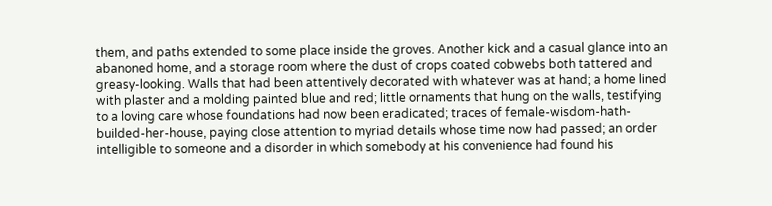them, and paths extended to some place inside the groves. Another kick and a casual glance into an abanoned home, and a storage room where the dust of crops coated cobwebs both tattered and greasy-looking. Walls that had been attentively decorated with whatever was at hand; a home lined with plaster and a molding painted blue and red; little ornaments that hung on the walls, testifying to a loving care whose foundations had now been eradicated; traces of female-wisdom-hath-builded-her-house, paying close attention to myriad details whose time now had passed; an order intelligible to someone and a disorder in which somebody at his convenience had found his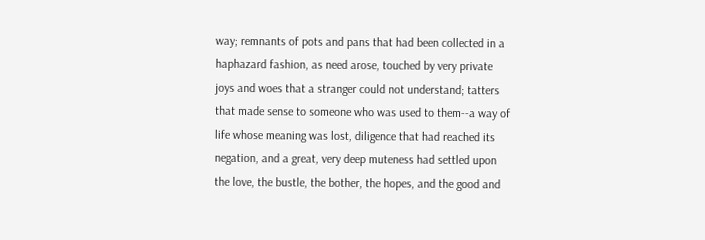way; remnants of pots and pans that had been collected in a haphazard fashion, as need arose, touched by very private joys and woes that a stranger could not understand; tatters that made sense to someone who was used to them--a way of life whose meaning was lost, diligence that had reached its negation, and a great, very deep muteness had settled upon the love, the bustle, the bother, the hopes, and the good and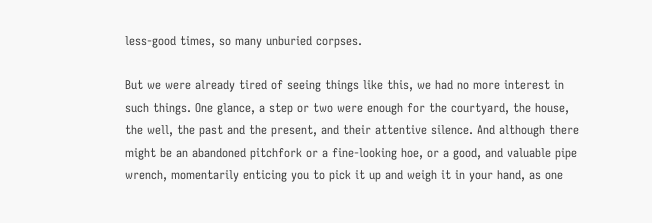less-good times, so many unburied corpses.

But we were already tired of seeing things like this, we had no more interest in such things. One glance, a step or two were enough for the courtyard, the house, the well, the past and the present, and their attentive silence. And although there might be an abandoned pitchfork or a fine-looking hoe, or a good, and valuable pipe wrench, momentarily enticing you to pick it up and weigh it in your hand, as one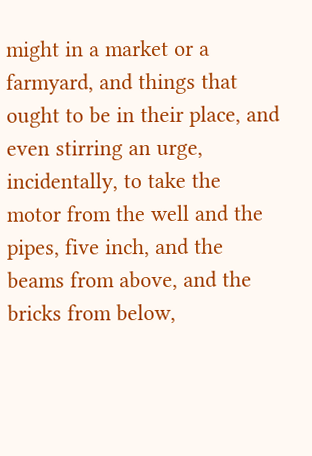might in a market or a farmyard, and things that ought to be in their place, and even stirring an urge, incidentally, to take the motor from the well and the pipes, five inch, and the beams from above, and the bricks from below,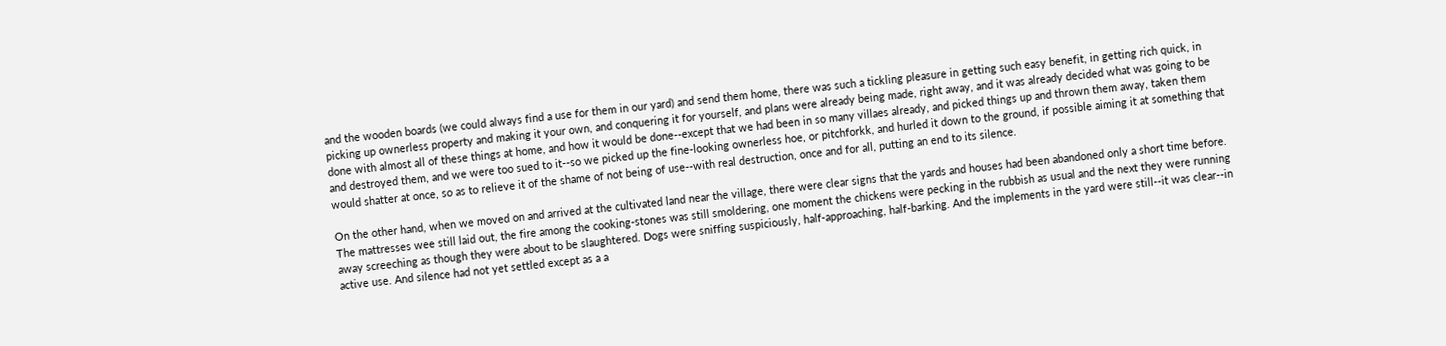and the wooden boards (we could always find a use for them in our yard) and send them home, there was such a tickling pleasure in getting such easy benefit, in getting rich quick, in picking up ownerless property and making it your own, and conquering it for yourself, and plans were already being made, right away, and it was already decided what was going to be done with almost all of these things at home, and how it would be done--except that we had been in so many villaes already, and picked things up and thrown them away, taken them and destroyed them, and we were too sued to it--so we picked up the fine-looking ownerless hoe, or pitchforkk, and hurled it down to the ground, if possible aiming it at something that would shatter at once, so as to relieve it of the shame of not being of use--with real destruction, once and for all, putting an end to its silence.

On the other hand, when we moved on and arrived at the cultivated land near the village, there were clear signs that the yards and houses had been abandoned only a short time before. The mattresses wee still laid out, the fire among the cooking-stones was still smoldering, one moment the chickens were pecking in the rubbish as usual and the next they were running away screeching as though they were about to be slaughtered. Dogs were sniffing suspiciously, half-approaching, half-barking. And the implements in the yard were still--it was clear--in active use. And silence had not yet settled except as a a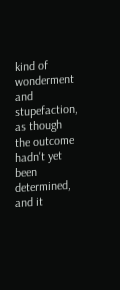kind of wonderment and stupefaction, as though the outcome hadn't yet been determined, and it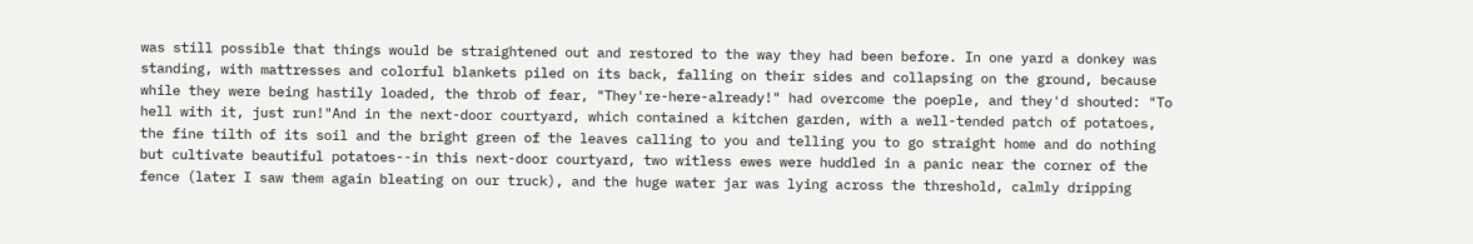was still possible that things would be straightened out and restored to the way they had been before. In one yard a donkey was standing, with mattresses and colorful blankets piled on its back, falling on their sides and collapsing on the ground, because while they were being hastily loaded, the throb of fear, "They're-here-already!" had overcome the poeple, and they'd shouted: "To hell with it, just run!"And in the next-door courtyard, which contained a kitchen garden, with a well-tended patch of potatoes, the fine tilth of its soil and the bright green of the leaves calling to you and telling you to go straight home and do nothing but cultivate beautiful potatoes--in this next-door courtyard, two witless ewes were huddled in a panic near the corner of the fence (later I saw them again bleating on our truck), and the huge water jar was lying across the threshold, calmly dripping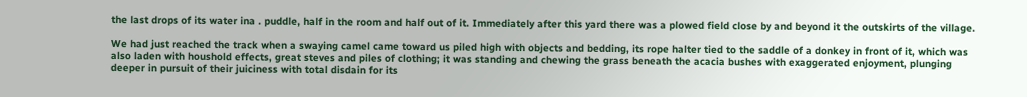the last drops of its water ina . puddle, half in the room and half out of it. Immediately after this yard there was a plowed field close by and beyond it the outskirts of the village.

We had just reached the track when a swaying camel came toward us piled high with objects and bedding, its rope halter tied to the saddle of a donkey in front of it, which was also laden with houshold effects, great steves and piles of clothing; it was standing and chewing the grass beneath the acacia bushes with exaggerated enjoyment, plunging deeper in pursuit of their juiciness with total disdain for its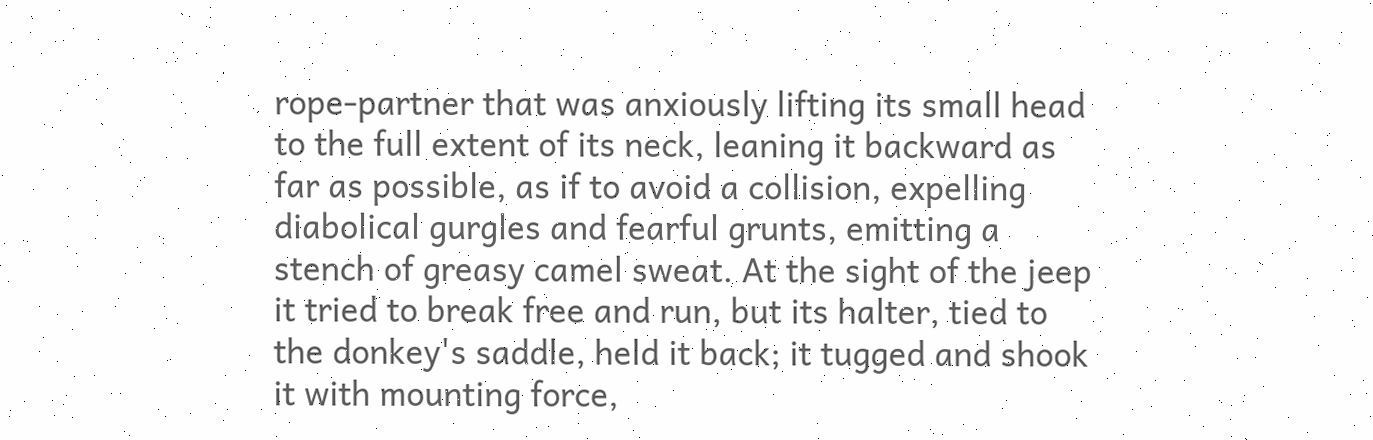rope-partner that was anxiously lifting its small head to the full extent of its neck, leaning it backward as far as possible, as if to avoid a collision, expelling diabolical gurgles and fearful grunts, emitting a stench of greasy camel sweat. At the sight of the jeep it tried to break free and run, but its halter, tied to the donkey's saddle, held it back; it tugged and shook it with mounting force,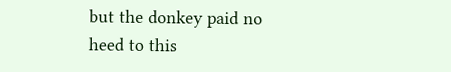but the donkey paid no heed to this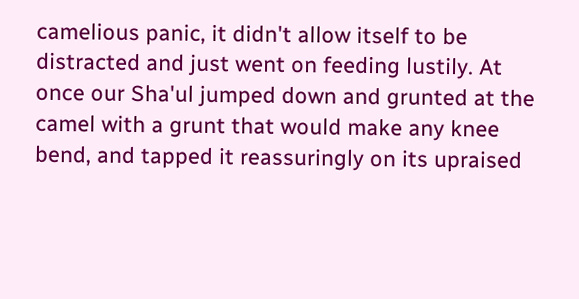camelious panic, it didn't allow itself to be distracted and just went on feeding lustily. At once our Sha'ul jumped down and grunted at the camel with a grunt that would make any knee bend, and tapped it reassuringly on its upraised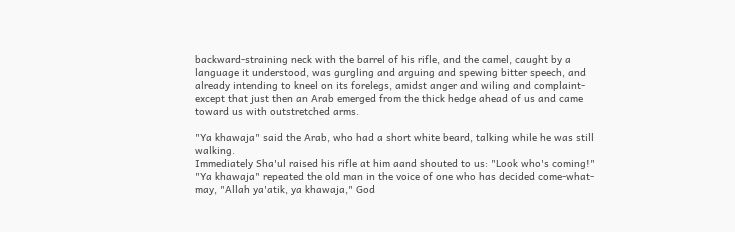backward-straining neck with the barrel of his rifle, and the camel, caught by a language it understood, was gurgling and arguing and spewing bitter speech, and already intending to kneel on its forelegs, amidst anger and wiling and complaint-except that just then an Arab emerged from the thick hedge ahead of us and came toward us with outstretched arms.

"Ya khawaja" said the Arab, who had a short white beard, talking while he was still walking.
Immediately Sha'ul raised his rifle at him aand shouted to us: "Look who's coming!"
"Ya khawaja" repeated the old man in the voice of one who has decided come-what-may, "Allah ya'atik, ya khawaja," God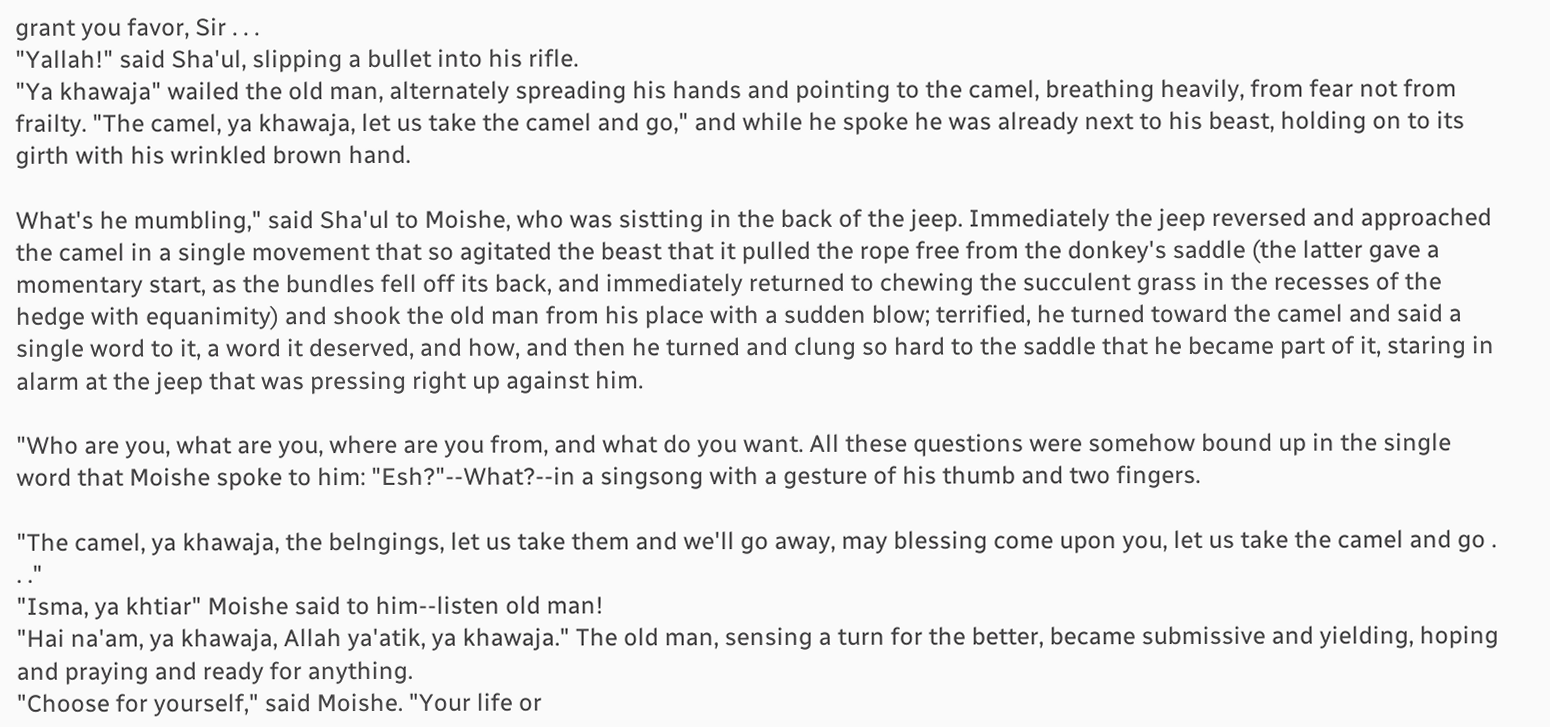grant you favor, Sir . . .
"Yallah!" said Sha'ul, slipping a bullet into his rifle.
"Ya khawaja" wailed the old man, alternately spreading his hands and pointing to the camel, breathing heavily, from fear not from frailty. "The camel, ya khawaja, let us take the camel and go," and while he spoke he was already next to his beast, holding on to its girth with his wrinkled brown hand.

What's he mumbling," said Sha'ul to Moishe, who was sistting in the back of the jeep. Immediately the jeep reversed and approached the camel in a single movement that so agitated the beast that it pulled the rope free from the donkey's saddle (the latter gave a momentary start, as the bundles fell off its back, and immediately returned to chewing the succulent grass in the recesses of the hedge with equanimity) and shook the old man from his place with a sudden blow; terrified, he turned toward the camel and said a single word to it, a word it deserved, and how, and then he turned and clung so hard to the saddle that he became part of it, staring in alarm at the jeep that was pressing right up against him.

"Who are you, what are you, where are you from, and what do you want. All these questions were somehow bound up in the single word that Moishe spoke to him: "Esh?"--What?--in a singsong with a gesture of his thumb and two fingers.

"The camel, ya khawaja, the belngings, let us take them and we'll go away, may blessing come upon you, let us take the camel and go . . ."
"Isma, ya khtiar" Moishe said to him--listen old man!
"Hai na'am, ya khawaja, Allah ya'atik, ya khawaja." The old man, sensing a turn for the better, became submissive and yielding, hoping and praying and ready for anything.
"Choose for yourself," said Moishe. "Your life or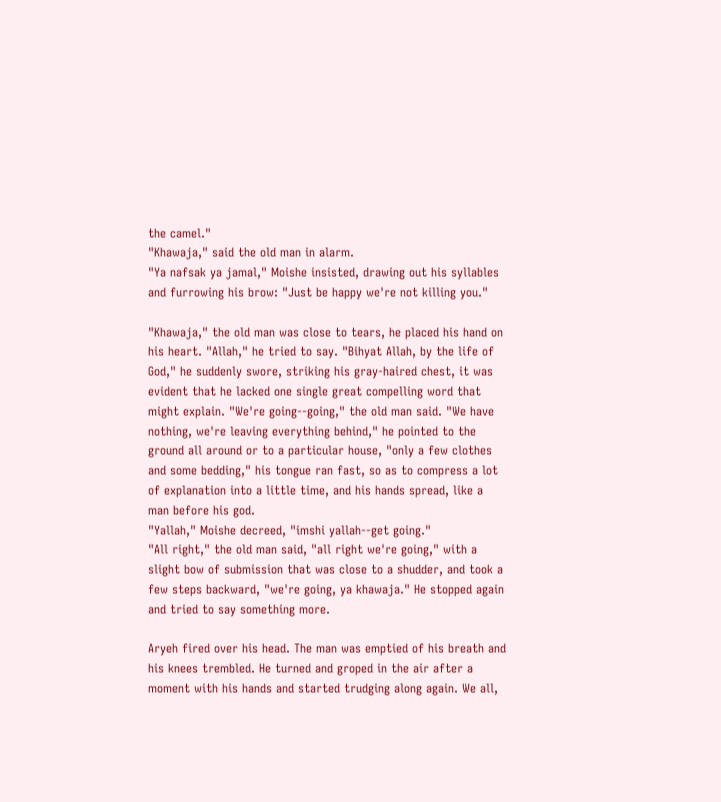the camel."
"Khawaja," said the old man in alarm.
"Ya nafsak ya jamal," Moishe insisted, drawing out his syllables and furrowing his brow: "Just be happy we're not killing you."

"Khawaja," the old man was close to tears, he placed his hand on his heart. "Allah," he tried to say. "Bihyat Allah, by the life of God," he suddenly swore, striking his gray-haired chest, it was evident that he lacked one single great compelling word that might explain. "We're going--going," the old man said. "We have nothing, we're leaving everything behind," he pointed to the ground all around or to a particular house, "only a few clothes and some bedding," his tongue ran fast, so as to compress a lot of explanation into a little time, and his hands spread, like a man before his god.
"Yallah," Moishe decreed, "imshi yallah--get going."
"All right," the old man said, "all right we're going," with a slight bow of submission that was close to a shudder, and took a few steps backward, "we're going, ya khawaja." He stopped again and tried to say something more.

Aryeh fired over his head. The man was emptied of his breath and his knees trembled. He turned and groped in the air after a moment with his hands and started trudging along again. We all,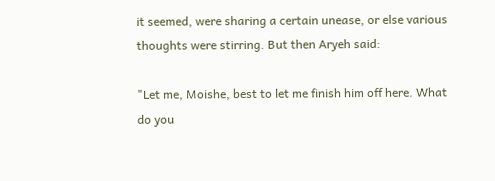it seemed, were sharing a certain unease, or else various thoughts were stirring. But then Aryeh said:

"Let me, Moishe, best to let me finish him off here. What do you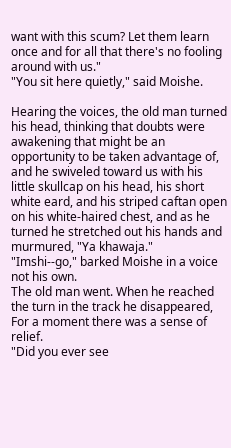want with this scum? Let them learn once and for all that there's no fooling around with us."
"You sit here quietly," said Moishe.

Hearing the voices, the old man turned his head, thinking that doubts were awakening that might be an opportunity to be taken advantage of, and he swiveled toward us with his little skullcap on his head, his short white eard, and his striped caftan open on his white-haired chest, and as he turned he stretched out his hands and murmured, "Ya khawaja."
"Imshi--go," barked Moishe in a voice not his own.
The old man went. When he reached the turn in the track he disappeared, For a moment there was a sense of relief.
"Did you ever see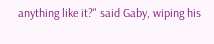anything like it?" said Gaby, wiping his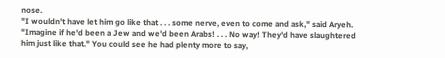nose.
"I wouldn't have let him go like that . . . some nerve, even to come and ask," said Aryeh. "Imagine if he'd been a Jew and we'd been Arabs! . . . No way! They'd have slaughtered him just like that." You could see he had plenty more to say,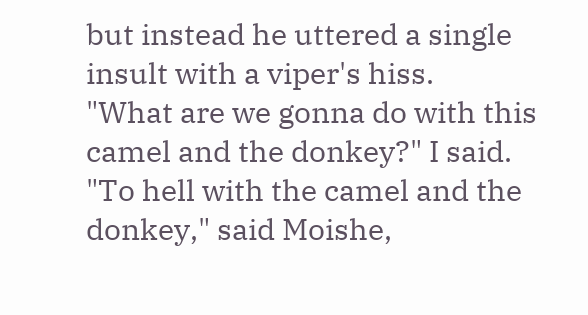but instead he uttered a single insult with a viper's hiss.
"What are we gonna do with this camel and the donkey?" I said.
"To hell with the camel and the donkey," said Moishe,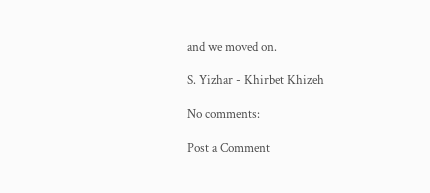and we moved on.

S. Yizhar - Khirbet Khizeh

No comments:

Post a Comment